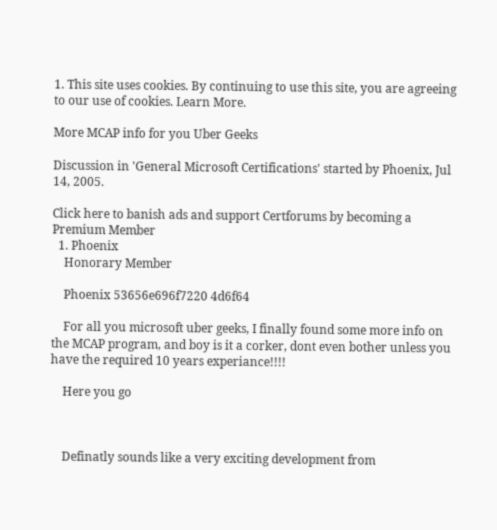1. This site uses cookies. By continuing to use this site, you are agreeing to our use of cookies. Learn More.

More MCAP info for you Uber Geeks

Discussion in 'General Microsoft Certifications' started by Phoenix, Jul 14, 2005.

Click here to banish ads and support Certforums by becoming a Premium Member
  1. Phoenix
    Honorary Member

    Phoenix 53656e696f7220 4d6f64

    For all you microsoft uber geeks, I finally found some more info on the MCAP program, and boy is it a corker, dont even bother unless you have the required 10 years experiance!!!!

    Here you go



    Definatly sounds like a very exciting development from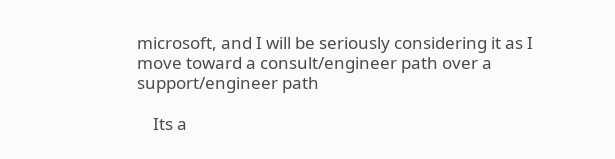microsoft, and I will be seriously considering it as I move toward a consult/engineer path over a support/engineer path

    Its a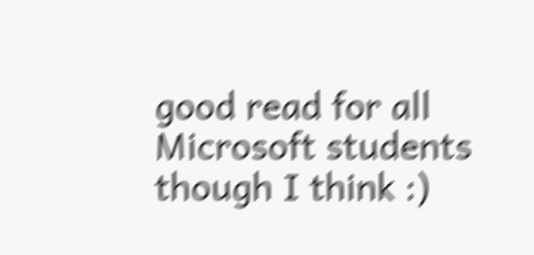good read for all Microsoft students though I think :)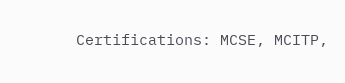Certifications: MCSE, MCITP,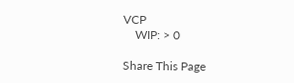VCP
    WIP: > 0

Share This Page